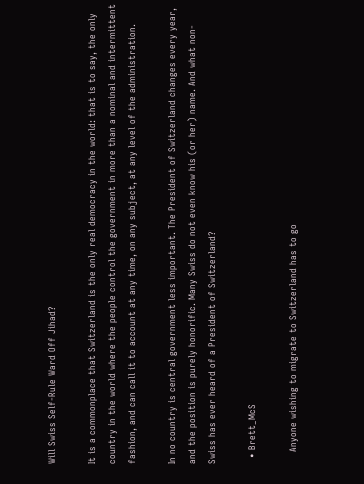Will Swiss Self-Rule Ward Off Jihad?

It is a commonplace that Switzerland is the only real democracy in the world: that is to say, the only country in the world where the people control the government in more than a nominal and intermittent fashion, and can call it to account at any time, on any subject, at any level of the administration.

In no country is central government less important. The President of Switzerland changes every year, and the position is purely honorific. Many Swiss do not even know his (or her) name. And what non-Swiss has ever heard of a President of Switzerland?

  • Brett_McS

    Anyone wishing to migrate to Switzerland has to go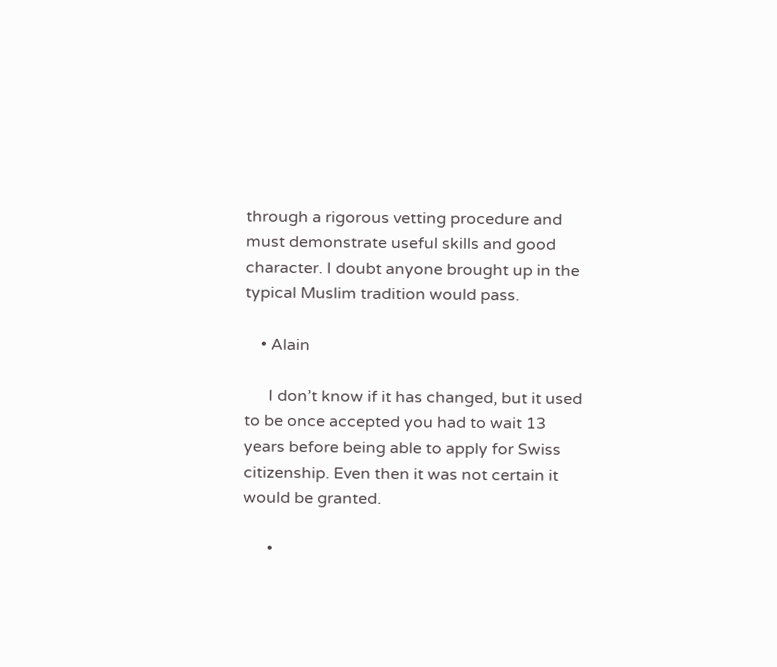through a rigorous vetting procedure and must demonstrate useful skills and good character. I doubt anyone brought up in the typical Muslim tradition would pass.

    • Alain

      I don’t know if it has changed, but it used to be once accepted you had to wait 13 years before being able to apply for Swiss citizenship. Even then it was not certain it would be granted.

      •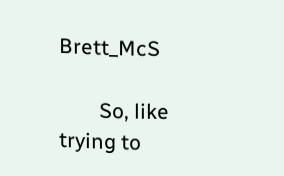Brett_McS

        So, like trying to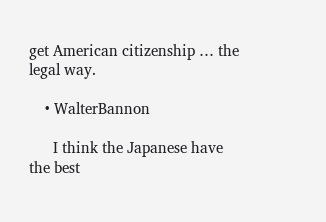get American citizenship … the legal way.

    • WalterBannon

      I think the Japanese have the best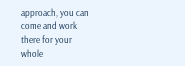approach, you can come and work there for your whole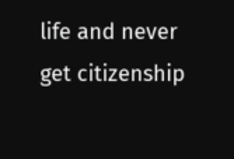life and never get citizenship